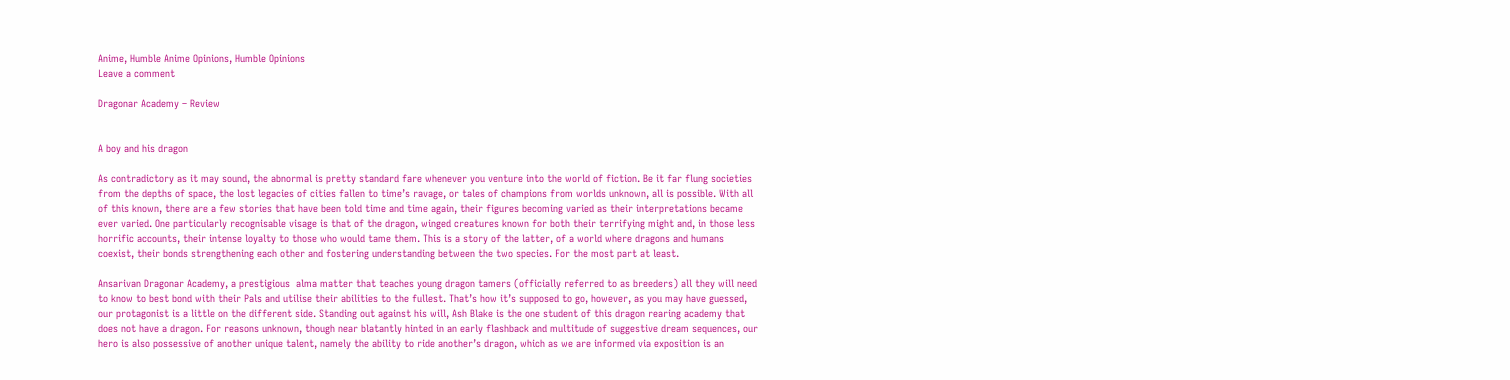Anime, Humble Anime Opinions, Humble Opinions
Leave a comment

Dragonar Academy – Review


A boy and his dragon

As contradictory as it may sound, the abnormal is pretty standard fare whenever you venture into the world of fiction. Be it far flung societies from the depths of space, the lost legacies of cities fallen to time’s ravage, or tales of champions from worlds unknown, all is possible. With all of this known, there are a few stories that have been told time and time again, their figures becoming varied as their interpretations became ever varied. One particularly recognisable visage is that of the dragon, winged creatures known for both their terrifying might and, in those less horrific accounts, their intense loyalty to those who would tame them. This is a story of the latter, of a world where dragons and humans coexist, their bonds strengthening each other and fostering understanding between the two species. For the most part at least.

Ansarivan Dragonar Academy, a prestigious  alma matter that teaches young dragon tamers (officially referred to as breeders) all they will need to know to best bond with their Pals and utilise their abilities to the fullest. That’s how it’s supposed to go, however, as you may have guessed, our protagonist is a little on the different side. Standing out against his will, Ash Blake is the one student of this dragon rearing academy that does not have a dragon. For reasons unknown, though near blatantly hinted in an early flashback and multitude of suggestive dream sequences, our hero is also possessive of another unique talent, namely the ability to ride another’s dragon, which as we are informed via exposition is an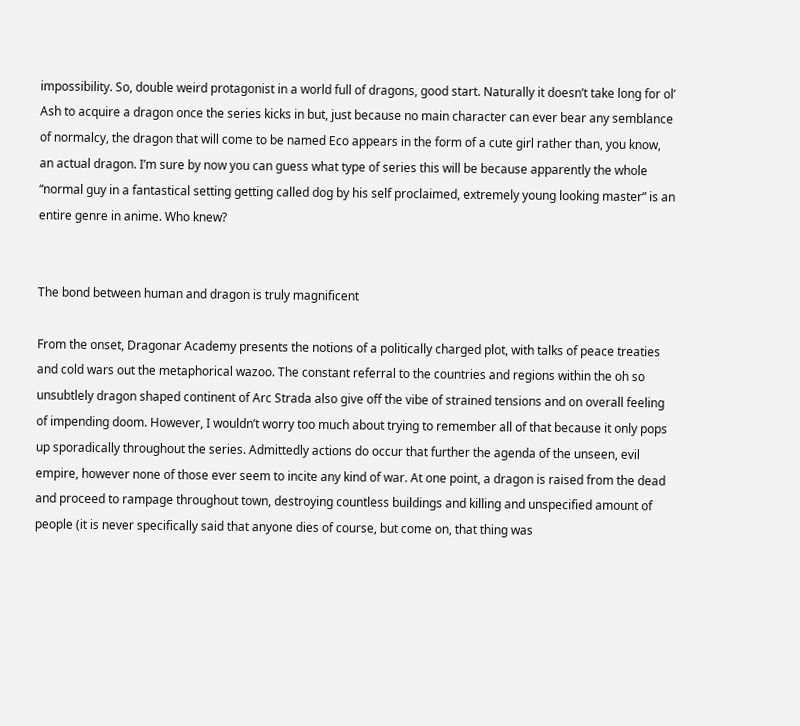impossibility. So, double weird protagonist in a world full of dragons, good start. Naturally it doesn’t take long for ol’ Ash to acquire a dragon once the series kicks in but, just because no main character can ever bear any semblance of normalcy, the dragon that will come to be named Eco appears in the form of a cute girl rather than, you know, an actual dragon. I’m sure by now you can guess what type of series this will be because apparently the whole “normal guy in a fantastical setting getting called dog by his self proclaimed, extremely young looking master” is an entire genre in anime. Who knew?


The bond between human and dragon is truly magnificent

From the onset, Dragonar Academy presents the notions of a politically charged plot, with talks of peace treaties and cold wars out the metaphorical wazoo. The constant referral to the countries and regions within the oh so unsubtlely dragon shaped continent of Arc Strada also give off the vibe of strained tensions and on overall feeling of impending doom. However, I wouldn’t worry too much about trying to remember all of that because it only pops up sporadically throughout the series. Admittedly actions do occur that further the agenda of the unseen, evil empire, however none of those ever seem to incite any kind of war. At one point, a dragon is raised from the dead and proceed to rampage throughout town, destroying countless buildings and killing and unspecified amount of people (it is never specifically said that anyone dies of course, but come on, that thing was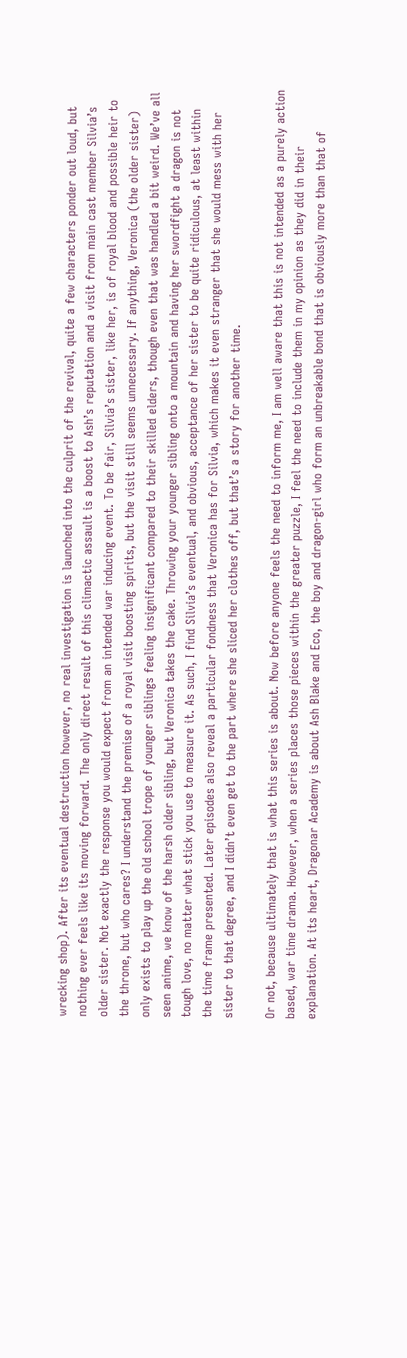wrecking shop). After its eventual destruction however, no real investigation is launched into the culprit of the revival, quite a few characters ponder out loud, but nothing ever feels like its moving forward. The only direct result of this climactic assault is a boost to Ash’s reputation and a visit from main cast member Silvia’s older sister. Not exactly the response you would expect from an intended war inducing event. To be fair, Silvia’s sister, like her, is of royal blood and possible heir to the throne, but who cares? I understand the premise of a royal visit boosting spirits, but the visit still seems unnecessary. If anything, Veronica (the older sister) only exists to play up the old school trope of younger siblings feeling insignificant compared to their skilled elders, though even that was handled a bit weird. We’ve all seen anime, we know of the harsh older sibling, but Veronica takes the cake. Throwing your younger sibling onto a mountain and having her swordfight a dragon is not tough love, no matter what stick you use to measure it. As such, I find Silvia’s eventual, and obvious, acceptance of her sister to be quite ridiculous, at least within the time frame presented. Later episodes also reveal a particular fondness that Veronica has for Silvia, which makes it even stranger that she would mess with her sister to that degree, and I didn’t even get to the part where she sliced her clothes off, but that’s a story for another time.

Or not, because ultimately that is what this series is about. Now before anyone feels the need to inform me, I am well aware that this is not intended as a purely action based, war time drama. However, when a series places those pieces within the greater puzzle, I feel the need to include them in my opinion as they did in their explanation. At its heart, Dragonar Academy is about Ash Blake and Eco, the boy and dragon-girl who form an unbreakable bond that is obviously more than that of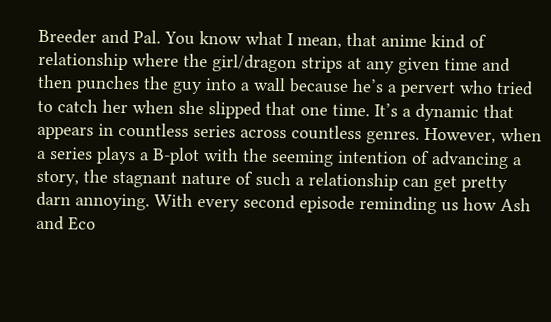Breeder and Pal. You know what I mean, that anime kind of relationship where the girl/dragon strips at any given time and then punches the guy into a wall because he’s a pervert who tried to catch her when she slipped that one time. It’s a dynamic that appears in countless series across countless genres. However, when a series plays a B-plot with the seeming intention of advancing a story, the stagnant nature of such a relationship can get pretty darn annoying. With every second episode reminding us how Ash and Eco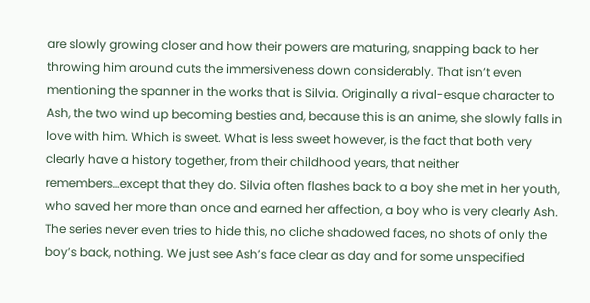are slowly growing closer and how their powers are maturing, snapping back to her throwing him around cuts the immersiveness down considerably. That isn’t even mentioning the spanner in the works that is Silvia. Originally a rival-esque character to Ash, the two wind up becoming besties and, because this is an anime, she slowly falls in love with him. Which is sweet. What is less sweet however, is the fact that both very clearly have a history together, from their childhood years, that neither remembers…except that they do. Silvia often flashes back to a boy she met in her youth, who saved her more than once and earned her affection, a boy who is very clearly Ash. The series never even tries to hide this, no cliche shadowed faces, no shots of only the boy’s back, nothing. We just see Ash’s face clear as day and for some unspecified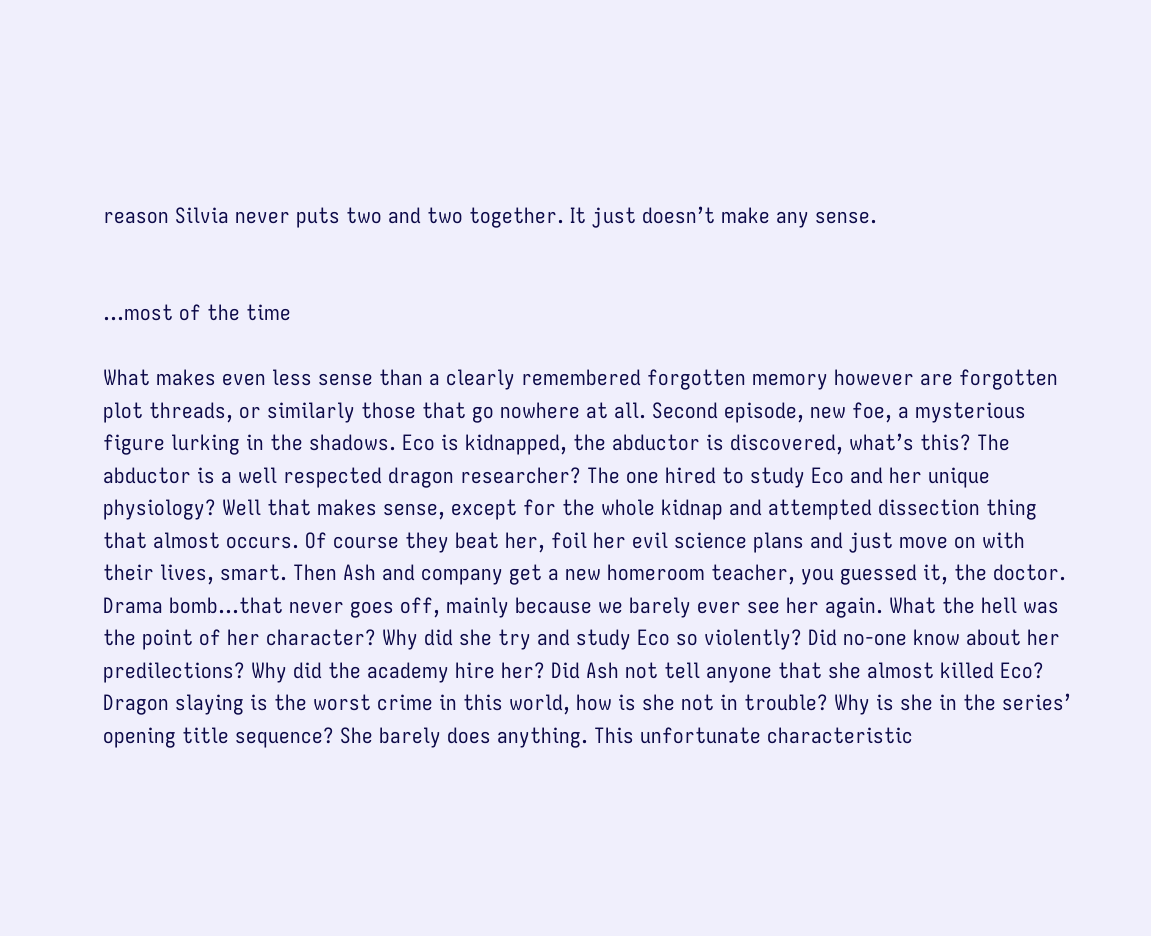reason Silvia never puts two and two together. It just doesn’t make any sense.


…most of the time

What makes even less sense than a clearly remembered forgotten memory however are forgotten plot threads, or similarly those that go nowhere at all. Second episode, new foe, a mysterious figure lurking in the shadows. Eco is kidnapped, the abductor is discovered, what’s this? The abductor is a well respected dragon researcher? The one hired to study Eco and her unique physiology? Well that makes sense, except for the whole kidnap and attempted dissection thing that almost occurs. Of course they beat her, foil her evil science plans and just move on with their lives, smart. Then Ash and company get a new homeroom teacher, you guessed it, the doctor. Drama bomb…that never goes off, mainly because we barely ever see her again. What the hell was the point of her character? Why did she try and study Eco so violently? Did no-one know about her predilections? Why did the academy hire her? Did Ash not tell anyone that she almost killed Eco? Dragon slaying is the worst crime in this world, how is she not in trouble? Why is she in the series’ opening title sequence? She barely does anything. This unfortunate characteristic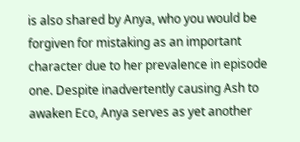is also shared by Anya, who you would be forgiven for mistaking as an important character due to her prevalence in episode one. Despite inadvertently causing Ash to awaken Eco, Anya serves as yet another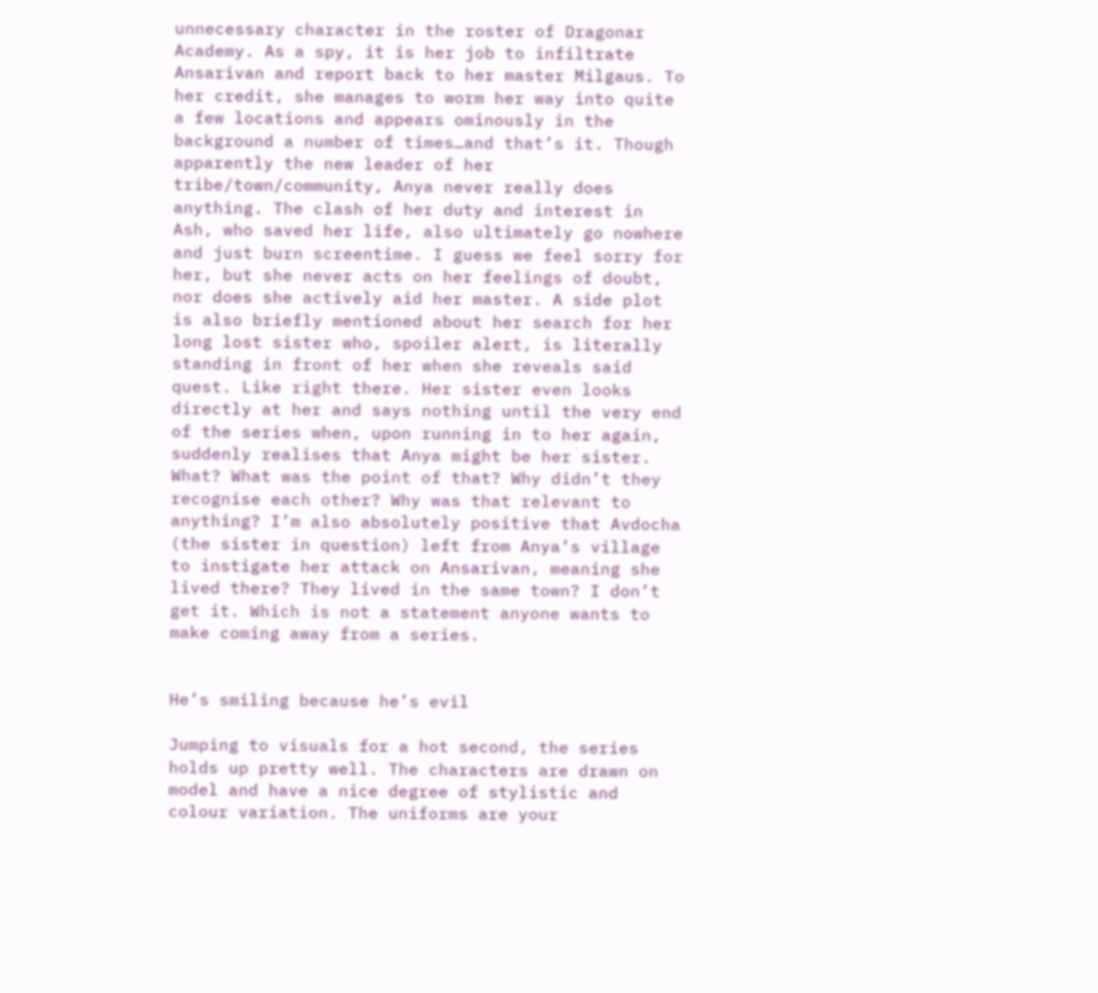unnecessary character in the roster of Dragonar Academy. As a spy, it is her job to infiltrate Ansarivan and report back to her master Milgaus. To her credit, she manages to worm her way into quite a few locations and appears ominously in the background a number of times…and that’s it. Though apparently the new leader of her tribe/town/community, Anya never really does anything. The clash of her duty and interest in Ash, who saved her life, also ultimately go nowhere and just burn screentime. I guess we feel sorry for her, but she never acts on her feelings of doubt, nor does she actively aid her master. A side plot is also briefly mentioned about her search for her long lost sister who, spoiler alert, is literally standing in front of her when she reveals said quest. Like right there. Her sister even looks directly at her and says nothing until the very end of the series when, upon running in to her again, suddenly realises that Anya might be her sister. What? What was the point of that? Why didn’t they recognise each other? Why was that relevant to anything? I’m also absolutely positive that Avdocha (the sister in question) left from Anya’s village to instigate her attack on Ansarivan, meaning she lived there? They lived in the same town? I don’t get it. Which is not a statement anyone wants to make coming away from a series.


He’s smiling because he’s evil

Jumping to visuals for a hot second, the series holds up pretty well. The characters are drawn on model and have a nice degree of stylistic and colour variation. The uniforms are your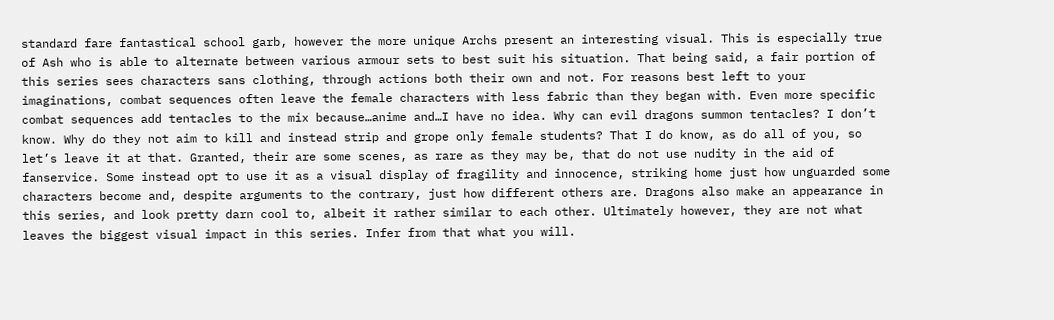standard fare fantastical school garb, however the more unique Archs present an interesting visual. This is especially true of Ash who is able to alternate between various armour sets to best suit his situation. That being said, a fair portion of this series sees characters sans clothing, through actions both their own and not. For reasons best left to your imaginations, combat sequences often leave the female characters with less fabric than they began with. Even more specific combat sequences add tentacles to the mix because…anime and…I have no idea. Why can evil dragons summon tentacles? I don’t know. Why do they not aim to kill and instead strip and grope only female students? That I do know, as do all of you, so let’s leave it at that. Granted, their are some scenes, as rare as they may be, that do not use nudity in the aid of fanservice. Some instead opt to use it as a visual display of fragility and innocence, striking home just how unguarded some characters become and, despite arguments to the contrary, just how different others are. Dragons also make an appearance in this series, and look pretty darn cool to, albeit it rather similar to each other. Ultimately however, they are not what leaves the biggest visual impact in this series. Infer from that what you will.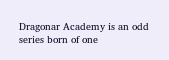Dragonar Academy is an odd series born of one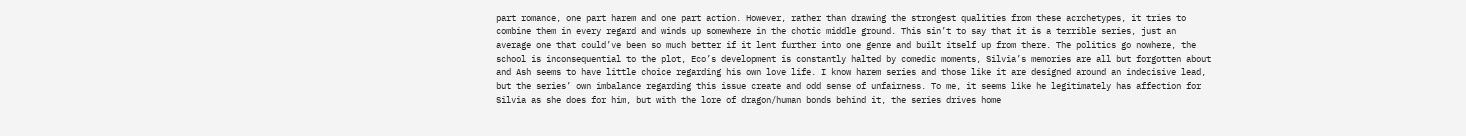part romance, one part harem and one part action. However, rather than drawing the strongest qualities from these acrchetypes, it tries to combine them in every regard and winds up somewhere in the chotic middle ground. This sin’t to say that it is a terrible series, just an average one that could’ve been so much better if it lent further into one genre and built itself up from there. The politics go nowhere, the school is inconsequential to the plot, Eco’s development is constantly halted by comedic moments, Silvia’s memories are all but forgotten about and Ash seems to have little choice regarding his own love life. I know harem series and those like it are designed around an indecisive lead, but the series’ own imbalance regarding this issue create and odd sense of unfairness. To me, it seems like he legitimately has affection for Silvia as she does for him, but with the lore of dragon/human bonds behind it, the series drives home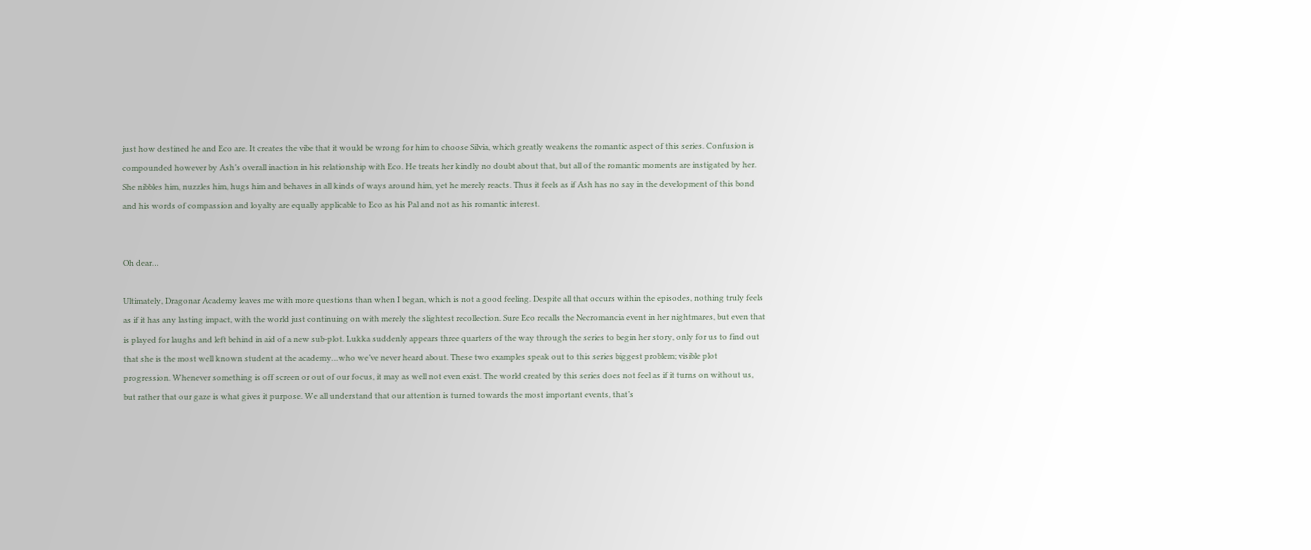just how destined he and Eco are. It creates the vibe that it would be wrong for him to choose Silvia, which greatly weakens the romantic aspect of this series. Confusion is compounded however by Ash’s overall inaction in his relationship with Eco. He treats her kindly no doubt about that, but all of the romantic moments are instigated by her. She nibbles him, nuzzles him, hugs him and behaves in all kinds of ways around him, yet he merely reacts. Thus it feels as if Ash has no say in the development of this bond and his words of compassion and loyalty are equally applicable to Eco as his Pal and not as his romantic interest.


Oh dear…

Ultimately, Dragonar Academy leaves me with more questions than when I began, which is not a good feeling. Despite all that occurs within the episodes, nothing truly feels as if it has any lasting impact, with the world just continuing on with merely the slightest recollection. Sure Eco recalls the Necromancia event in her nightmares, but even that is played for laughs and left behind in aid of a new sub-plot. Lukka suddenly appears three quarters of the way through the series to begin her story, only for us to find out that she is the most well known student at the academy…who we’ve never heard about. These two examples speak out to this series biggest problem; visible plot progression. Whenever something is off screen or out of our focus, it may as well not even exist. The world created by this series does not feel as if it turns on without us, but rather that our gaze is what gives it purpose. We all understand that our attention is turned towards the most important events, that’s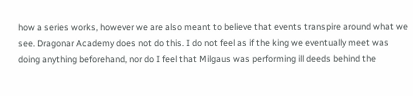how a series works, however we are also meant to believe that events transpire around what we see. Dragonar Academy does not do this. I do not feel as if the king we eventually meet was doing anything beforehand, nor do I feel that Milgaus was performing ill deeds behind the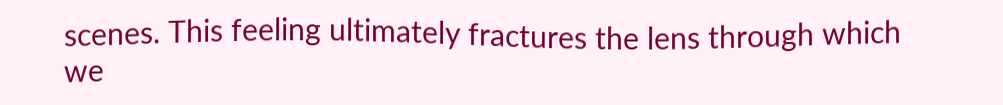scenes. This feeling ultimately fractures the lens through which we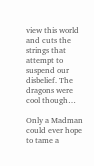view this world and cuts the strings that attempt to suspend our disbelief. The dragons were cool though…

Only a Madman could ever hope to tame a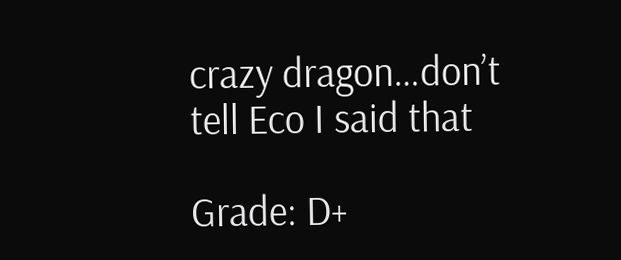crazy dragon…don’t tell Eco I said that

Grade: D+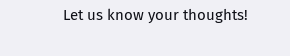Let us know your thoughts!